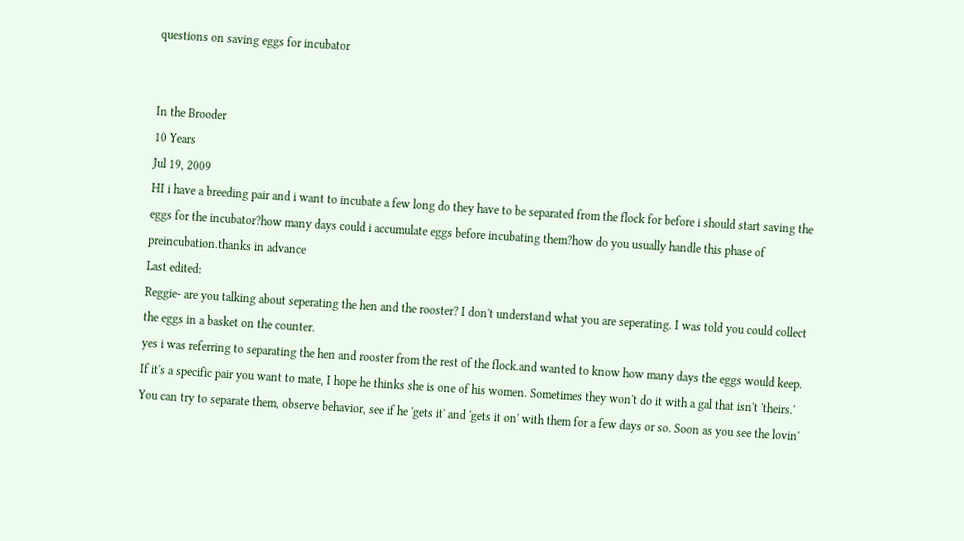questions on saving eggs for incubator


In the Brooder
10 Years
Jul 19, 2009
HI i have a breeding pair and i want to incubate a few long do they have to be separated from the flock for before i should start saving the eggs for the incubator?how many days could i accumulate eggs before incubating them?how do you usually handle this phase of preincubation.thanks in advance
Last edited:
Reggie- are you talking about seperating the hen and the rooster? I don't understand what you are seperating. I was told you could collect the eggs in a basket on the counter.
yes i was referring to separating the hen and rooster from the rest of the flock.and wanted to know how many days the eggs would keep.
If it's a specific pair you want to mate, I hope he thinks she is one of his women. Sometimes they won't do it with a gal that isn't 'theirs.'
You can try to separate them, observe behavior, see if he 'gets it' and 'gets it on' with them for a few days or so. Soon as you see the lovin'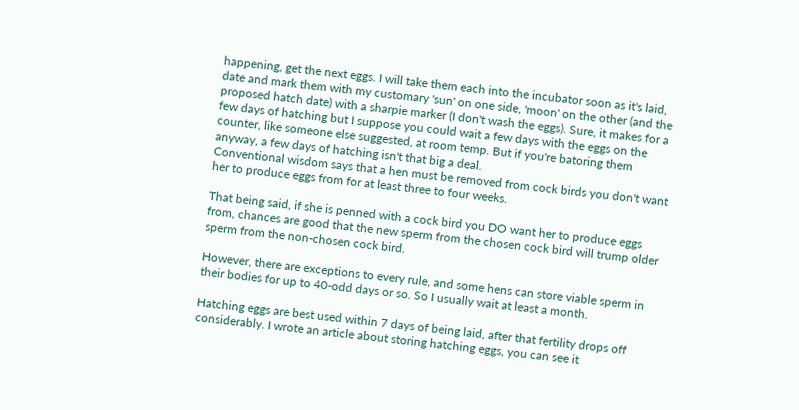happening, get the next eggs. I will take them each into the incubator soon as it's laid, date and mark them with my customary 'sun' on one side, 'moon' on the other (and the proposed hatch date) with a sharpie marker (I don't wash the eggs). Sure, it makes for a few days of hatching but I suppose you could wait a few days with the eggs on the counter, like someone else suggested, at room temp. But if you're batoring them anyway, a few days of hatching isn't that big a deal.
Conventional wisdom says that a hen must be removed from cock birds you don't want her to produce eggs from for at least three to four weeks.

That being said, if she is penned with a cock bird you DO want her to produce eggs from, chances are good that the new sperm from the chosen cock bird will trump older sperm from the non-chosen cock bird.

However, there are exceptions to every rule, and some hens can store viable sperm in their bodies for up to 40-odd days or so. So I usually wait at least a month.

Hatching eggs are best used within 7 days of being laid, after that fertility drops off considerably. I wrote an article about storing hatching eggs, you can see it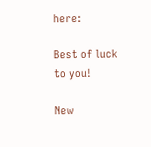here:

Best of luck to you!

New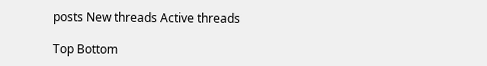posts New threads Active threads

Top Bottom